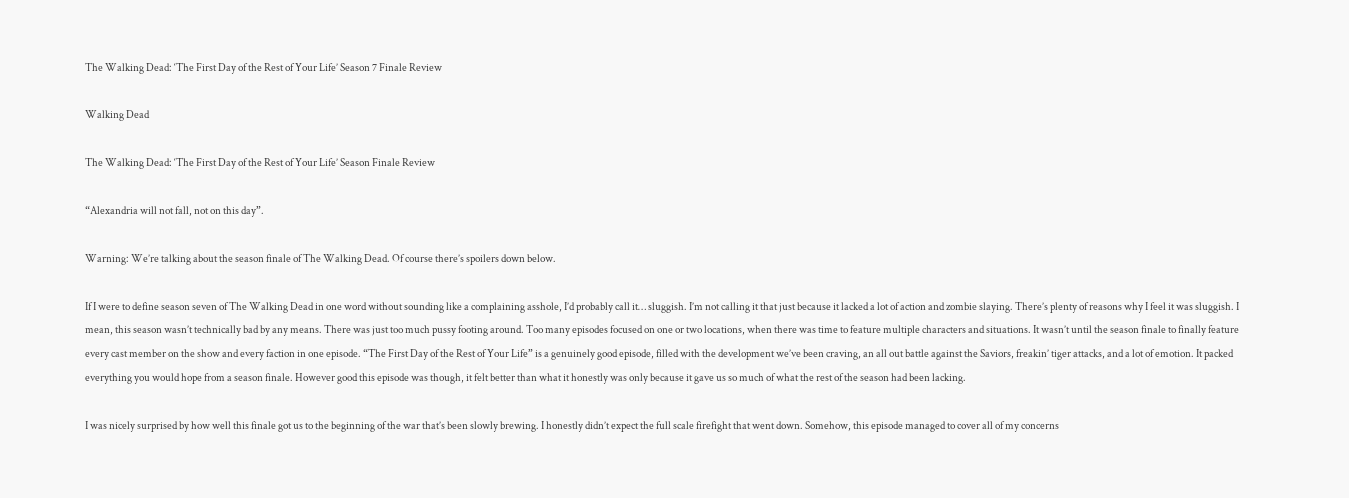The Walking Dead: ‘The First Day of the Rest of Your Life’ Season 7 Finale Review

Walking Dead

The Walking Dead: ‘The First Day of the Rest of Your Life’ Season Finale Review

“Alexandria will not fall, not on this day”.

Warning: We’re talking about the season finale of The Walking Dead. Of course there’s spoilers down below.

If I were to define season seven of The Walking Dead in one word without sounding like a complaining asshole, I’d probably call it… sluggish. I’m not calling it that just because it lacked a lot of action and zombie slaying. There’s plenty of reasons why I feel it was sluggish. I mean, this season wasn’t technically bad by any means. There was just too much pussy footing around. Too many episodes focused on one or two locations, when there was time to feature multiple characters and situations. It wasn’t until the season finale to finally feature every cast member on the show and every faction in one episode. “The First Day of the Rest of Your Life” is a genuinely good episode, filled with the development we’ve been craving, an all out battle against the Saviors, freakin’ tiger attacks, and a lot of emotion. It packed everything you would hope from a season finale. However good this episode was though, it felt better than what it honestly was only because it gave us so much of what the rest of the season had been lacking.

I was nicely surprised by how well this finale got us to the beginning of the war that’s been slowly brewing. I honestly didn’t expect the full scale firefight that went down. Somehow, this episode managed to cover all of my concerns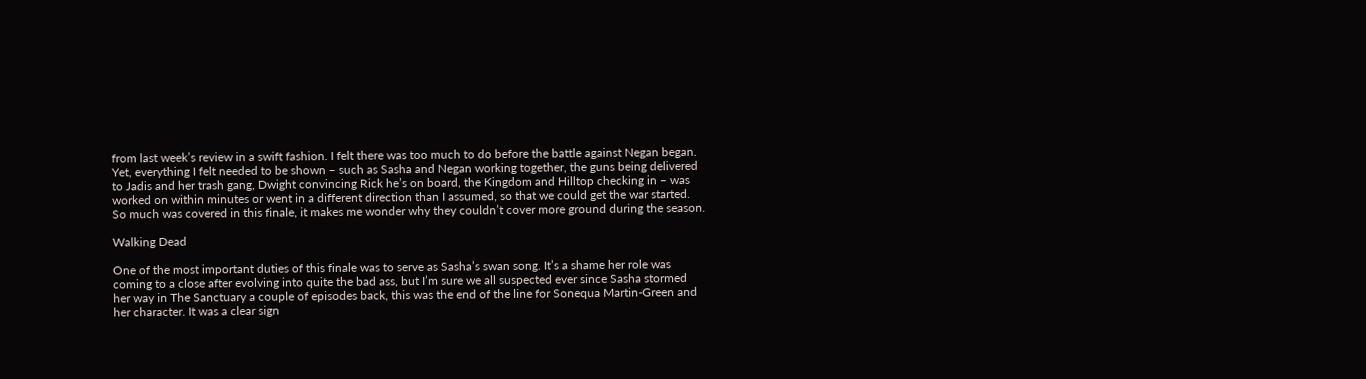from last week’s review in a swift fashion. I felt there was too much to do before the battle against Negan began. Yet, everything I felt needed to be shown – such as Sasha and Negan working together, the guns being delivered to Jadis and her trash gang, Dwight convincing Rick he’s on board, the Kingdom and Hilltop checking in – was worked on within minutes or went in a different direction than I assumed, so that we could get the war started. So much was covered in this finale, it makes me wonder why they couldn’t cover more ground during the season.

Walking Dead

One of the most important duties of this finale was to serve as Sasha’s swan song. It’s a shame her role was coming to a close after evolving into quite the bad ass, but I’m sure we all suspected ever since Sasha stormed her way in The Sanctuary a couple of episodes back, this was the end of the line for Sonequa Martin-Green and her character. It was a clear sign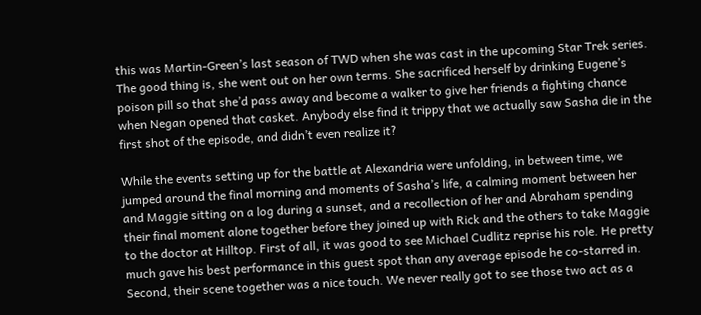this was Martin-Green’s last season of TWD when she was cast in the upcoming Star Trek series. The good thing is, she went out on her own terms. She sacrificed herself by drinking Eugene’s poison pill so that she’d pass away and become a walker to give her friends a fighting chance when Negan opened that casket. Anybody else find it trippy that we actually saw Sasha die in the first shot of the episode, and didn’t even realize it?

While the events setting up for the battle at Alexandria were unfolding, in between time, we jumped around the final morning and moments of Sasha’s life, a calming moment between her and Maggie sitting on a log during a sunset, and a recollection of her and Abraham spending their final moment alone together before they joined up with Rick and the others to take Maggie to the doctor at Hilltop. First of all, it was good to see Michael Cudlitz reprise his role. He pretty much gave his best performance in this guest spot than any average episode he co-starred in. Second, their scene together was a nice touch. We never really got to see those two act as a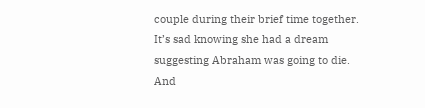couple during their brief time together. It’s sad knowing she had a dream suggesting Abraham was going to die. And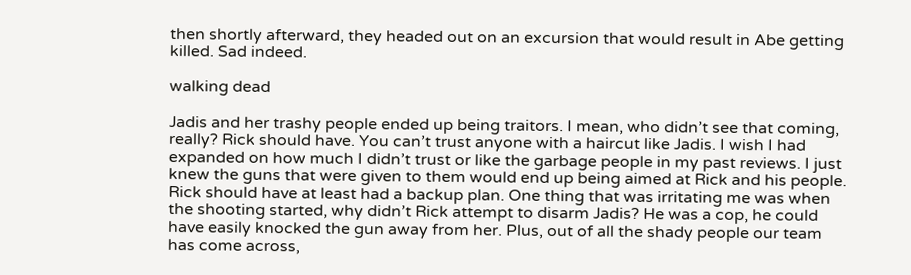then shortly afterward, they headed out on an excursion that would result in Abe getting killed. Sad indeed.

walking dead

Jadis and her trashy people ended up being traitors. I mean, who didn’t see that coming, really? Rick should have. You can’t trust anyone with a haircut like Jadis. I wish I had expanded on how much I didn’t trust or like the garbage people in my past reviews. I just knew the guns that were given to them would end up being aimed at Rick and his people. Rick should have at least had a backup plan. One thing that was irritating me was when the shooting started, why didn’t Rick attempt to disarm Jadis? He was a cop, he could have easily knocked the gun away from her. Plus, out of all the shady people our team has come across,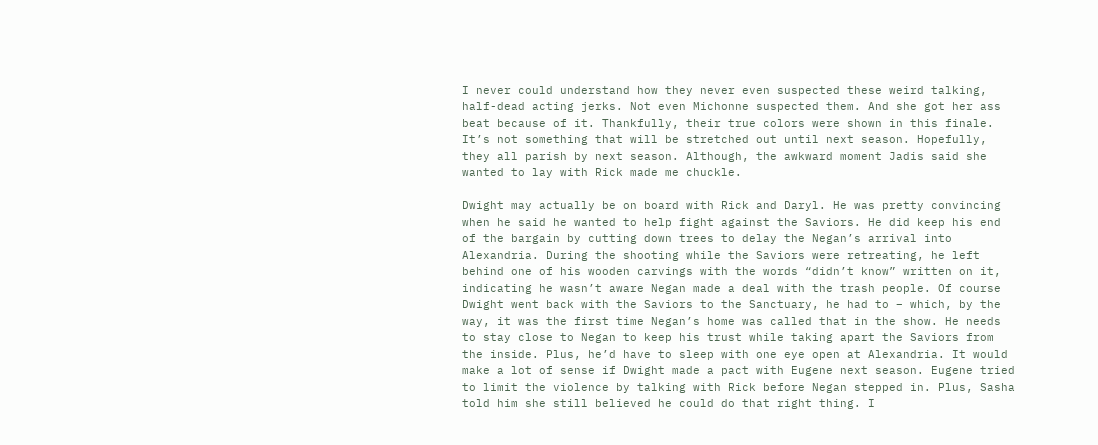I never could understand how they never even suspected these weird talking, half-dead acting jerks. Not even Michonne suspected them. And she got her ass beat because of it. Thankfully, their true colors were shown in this finale. It’s not something that will be stretched out until next season. Hopefully, they all parish by next season. Although, the awkward moment Jadis said she wanted to lay with Rick made me chuckle.

Dwight may actually be on board with Rick and Daryl. He was pretty convincing when he said he wanted to help fight against the Saviors. He did keep his end of the bargain by cutting down trees to delay the Negan’s arrival into Alexandria. During the shooting while the Saviors were retreating, he left behind one of his wooden carvings with the words “didn’t know” written on it, indicating he wasn’t aware Negan made a deal with the trash people. Of course Dwight went back with the Saviors to the Sanctuary, he had to – which, by the way, it was the first time Negan’s home was called that in the show. He needs to stay close to Negan to keep his trust while taking apart the Saviors from the inside. Plus, he’d have to sleep with one eye open at Alexandria. It would make a lot of sense if Dwight made a pact with Eugene next season. Eugene tried to limit the violence by talking with Rick before Negan stepped in. Plus, Sasha told him she still believed he could do that right thing. I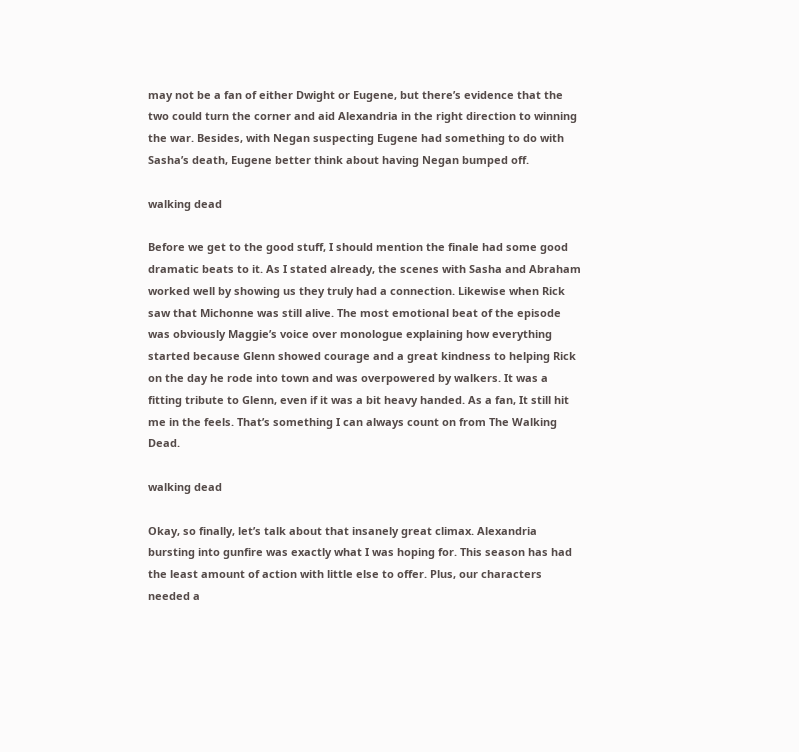may not be a fan of either Dwight or Eugene, but there’s evidence that the two could turn the corner and aid Alexandria in the right direction to winning the war. Besides, with Negan suspecting Eugene had something to do with Sasha’s death, Eugene better think about having Negan bumped off.

walking dead

Before we get to the good stuff, I should mention the finale had some good dramatic beats to it. As I stated already, the scenes with Sasha and Abraham worked well by showing us they truly had a connection. Likewise when Rick saw that Michonne was still alive. The most emotional beat of the episode was obviously Maggie’s voice over monologue explaining how everything started because Glenn showed courage and a great kindness to helping Rick on the day he rode into town and was overpowered by walkers. It was a fitting tribute to Glenn, even if it was a bit heavy handed. As a fan, It still hit me in the feels. That’s something I can always count on from The Walking Dead.

walking dead

Okay, so finally, let’s talk about that insanely great climax. Alexandria bursting into gunfire was exactly what I was hoping for. This season has had the least amount of action with little else to offer. Plus, our characters needed a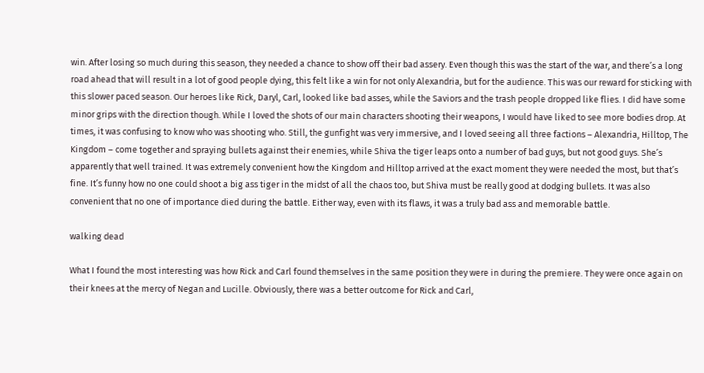win. After losing so much during this season, they needed a chance to show off their bad assery. Even though this was the start of the war, and there’s a long road ahead that will result in a lot of good people dying, this felt like a win for not only Alexandria, but for the audience. This was our reward for sticking with this slower paced season. Our heroes like Rick, Daryl, Carl, looked like bad asses, while the Saviors and the trash people dropped like flies. I did have some minor grips with the direction though. While I loved the shots of our main characters shooting their weapons, I would have liked to see more bodies drop. At times, it was confusing to know who was shooting who. Still, the gunfight was very immersive, and I loved seeing all three factions – Alexandria, Hilltop, The Kingdom – come together and spraying bullets against their enemies, while Shiva the tiger leaps onto a number of bad guys, but not good guys. She’s apparently that well trained. It was extremely convenient how the Kingdom and Hilltop arrived at the exact moment they were needed the most, but that’s fine. It’s funny how no one could shoot a big ass tiger in the midst of all the chaos too, but Shiva must be really good at dodging bullets. It was also convenient that no one of importance died during the battle. Either way, even with its flaws, it was a truly bad ass and memorable battle.

walking dead

What I found the most interesting was how Rick and Carl found themselves in the same position they were in during the premiere. They were once again on their knees at the mercy of Negan and Lucille. Obviously, there was a better outcome for Rick and Carl,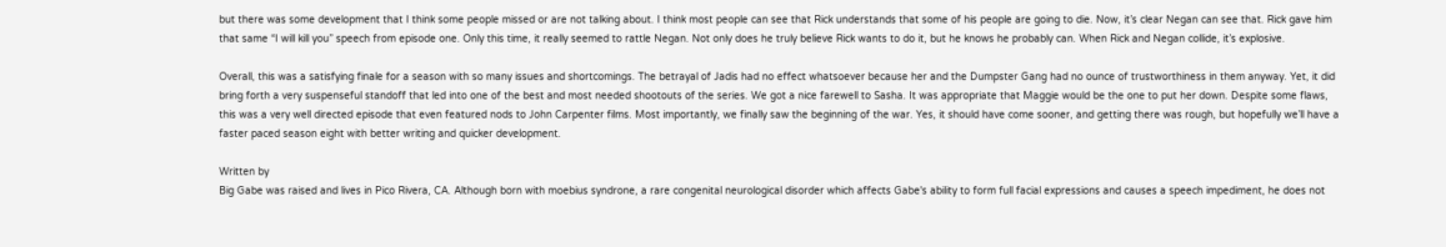but there was some development that I think some people missed or are not talking about. I think most people can see that Rick understands that some of his people are going to die. Now, it’s clear Negan can see that. Rick gave him that same “I will kill you” speech from episode one. Only this time, it really seemed to rattle Negan. Not only does he truly believe Rick wants to do it, but he knows he probably can. When Rick and Negan collide, it’s explosive.

Overall, this was a satisfying finale for a season with so many issues and shortcomings. The betrayal of Jadis had no effect whatsoever because her and the Dumpster Gang had no ounce of trustworthiness in them anyway. Yet, it did bring forth a very suspenseful standoff that led into one of the best and most needed shootouts of the series. We got a nice farewell to Sasha. It was appropriate that Maggie would be the one to put her down. Despite some flaws, this was a very well directed episode that even featured nods to John Carpenter films. Most importantly, we finally saw the beginning of the war. Yes, it should have come sooner, and getting there was rough, but hopefully we’ll have a faster paced season eight with better writing and quicker development.

Written by
Big Gabe was raised and lives in Pico Rivera, CA. Although born with moebius syndrone, a rare congenital neurological disorder which affects Gabe's ability to form full facial expressions and causes a speech impediment, he does not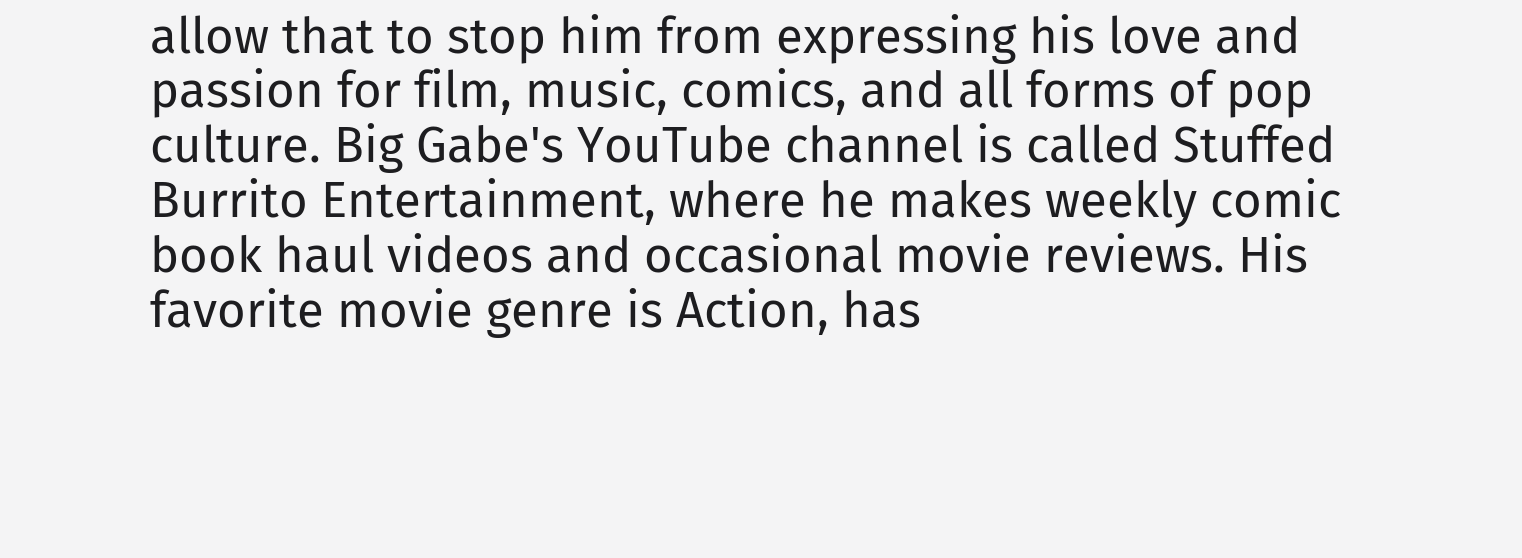allow that to stop him from expressing his love and passion for film, music, comics, and all forms of pop culture. Big Gabe's YouTube channel is called Stuffed Burrito Entertainment, where he makes weekly comic book haul videos and occasional movie reviews. His favorite movie genre is Action, has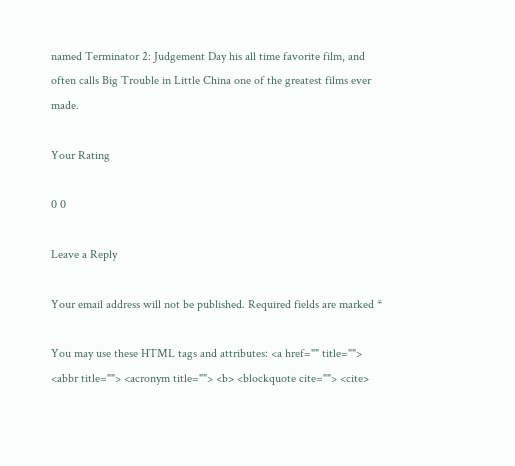named Terminator 2: Judgement Day his all time favorite film, and often calls Big Trouble in Little China one of the greatest films ever made.

Your Rating

0 0

Leave a Reply

Your email address will not be published. Required fields are marked *

You may use these HTML tags and attributes: <a href="" title=""> <abbr title=""> <acronym title=""> <b> <blockquote cite=""> <cite>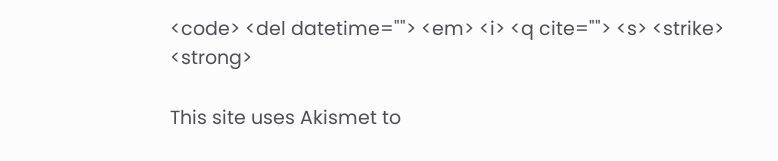<code> <del datetime=""> <em> <i> <q cite=""> <s> <strike> <strong>

This site uses Akismet to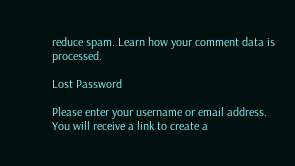reduce spam. Learn how your comment data is processed.

Lost Password

Please enter your username or email address. You will receive a link to create a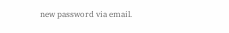new password via email.